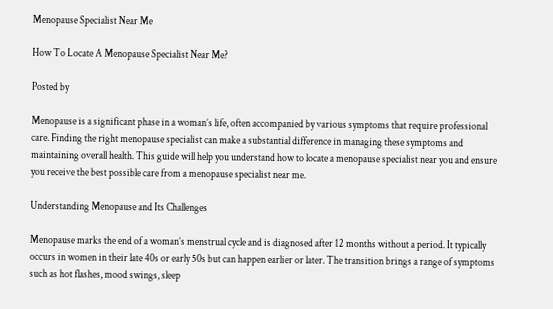Menopause Specialist Near Me

How To Locate A Menopause Specialist Near Me?

Posted by

Menopause is a significant phase in a woman’s life, often accompanied by various symptoms that require professional care. Finding the right menopause specialist can make a substantial difference in managing these symptoms and maintaining overall health. This guide will help you understand how to locate a menopause specialist near you and ensure you receive the best possible care from a menopause specialist near me.

Understanding Menopause and Its Challenges

Menopause marks the end of a woman’s menstrual cycle and is diagnosed after 12 months without a period. It typically occurs in women in their late 40s or early 50s but can happen earlier or later. The transition brings a range of symptoms such as hot flashes, mood swings, sleep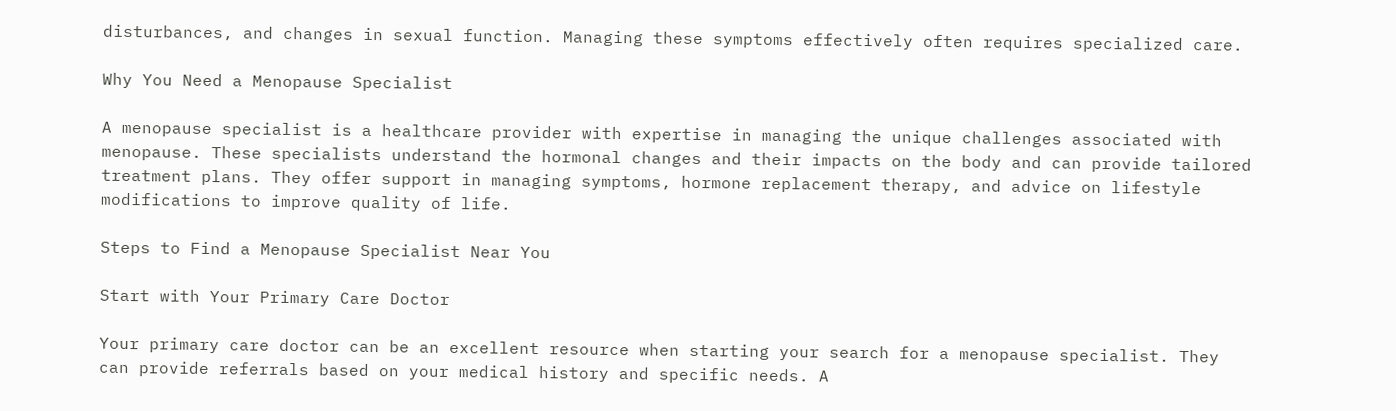disturbances, and changes in sexual function. Managing these symptoms effectively often requires specialized care.

Why You Need a Menopause Specialist

A menopause specialist is a healthcare provider with expertise in managing the unique challenges associated with menopause. These specialists understand the hormonal changes and their impacts on the body and can provide tailored treatment plans. They offer support in managing symptoms, hormone replacement therapy, and advice on lifestyle modifications to improve quality of life.

Steps to Find a Menopause Specialist Near You

Start with Your Primary Care Doctor

Your primary care doctor can be an excellent resource when starting your search for a menopause specialist. They can provide referrals based on your medical history and specific needs. A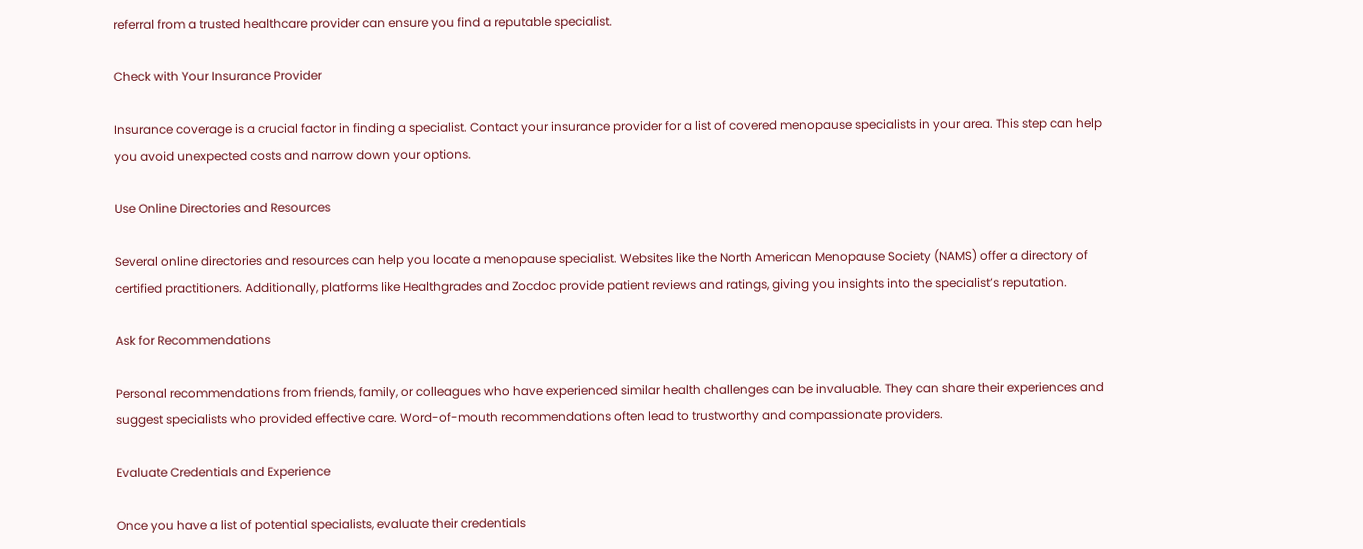referral from a trusted healthcare provider can ensure you find a reputable specialist.

Check with Your Insurance Provider

Insurance coverage is a crucial factor in finding a specialist. Contact your insurance provider for a list of covered menopause specialists in your area. This step can help you avoid unexpected costs and narrow down your options.

Use Online Directories and Resources

Several online directories and resources can help you locate a menopause specialist. Websites like the North American Menopause Society (NAMS) offer a directory of certified practitioners. Additionally, platforms like Healthgrades and Zocdoc provide patient reviews and ratings, giving you insights into the specialist’s reputation.

Ask for Recommendations

Personal recommendations from friends, family, or colleagues who have experienced similar health challenges can be invaluable. They can share their experiences and suggest specialists who provided effective care. Word-of-mouth recommendations often lead to trustworthy and compassionate providers.

Evaluate Credentials and Experience

Once you have a list of potential specialists, evaluate their credentials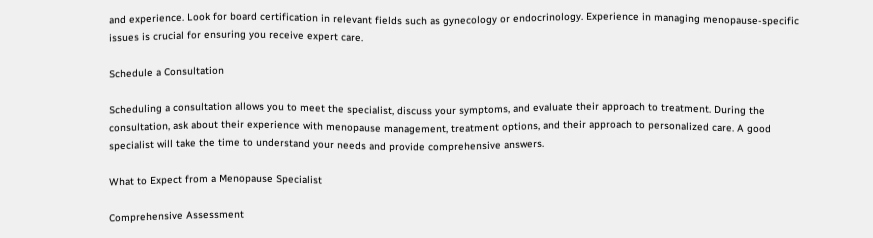and experience. Look for board certification in relevant fields such as gynecology or endocrinology. Experience in managing menopause-specific issues is crucial for ensuring you receive expert care.

Schedule a Consultation

Scheduling a consultation allows you to meet the specialist, discuss your symptoms, and evaluate their approach to treatment. During the consultation, ask about their experience with menopause management, treatment options, and their approach to personalized care. A good specialist will take the time to understand your needs and provide comprehensive answers.

What to Expect from a Menopause Specialist

Comprehensive Assessment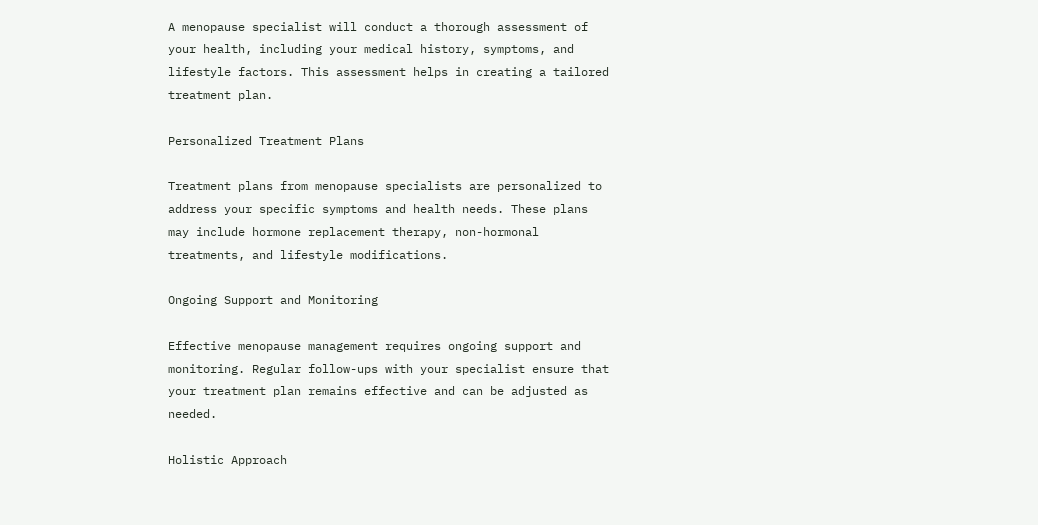A menopause specialist will conduct a thorough assessment of your health, including your medical history, symptoms, and lifestyle factors. This assessment helps in creating a tailored treatment plan.

Personalized Treatment Plans

Treatment plans from menopause specialists are personalized to address your specific symptoms and health needs. These plans may include hormone replacement therapy, non-hormonal treatments, and lifestyle modifications.

Ongoing Support and Monitoring

Effective menopause management requires ongoing support and monitoring. Regular follow-ups with your specialist ensure that your treatment plan remains effective and can be adjusted as needed.

Holistic Approach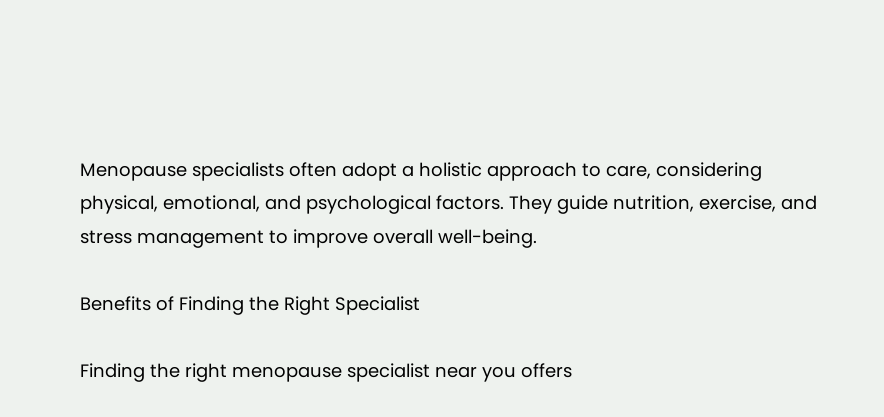Menopause specialists often adopt a holistic approach to care, considering physical, emotional, and psychological factors. They guide nutrition, exercise, and stress management to improve overall well-being.

Benefits of Finding the Right Specialist

Finding the right menopause specialist near you offers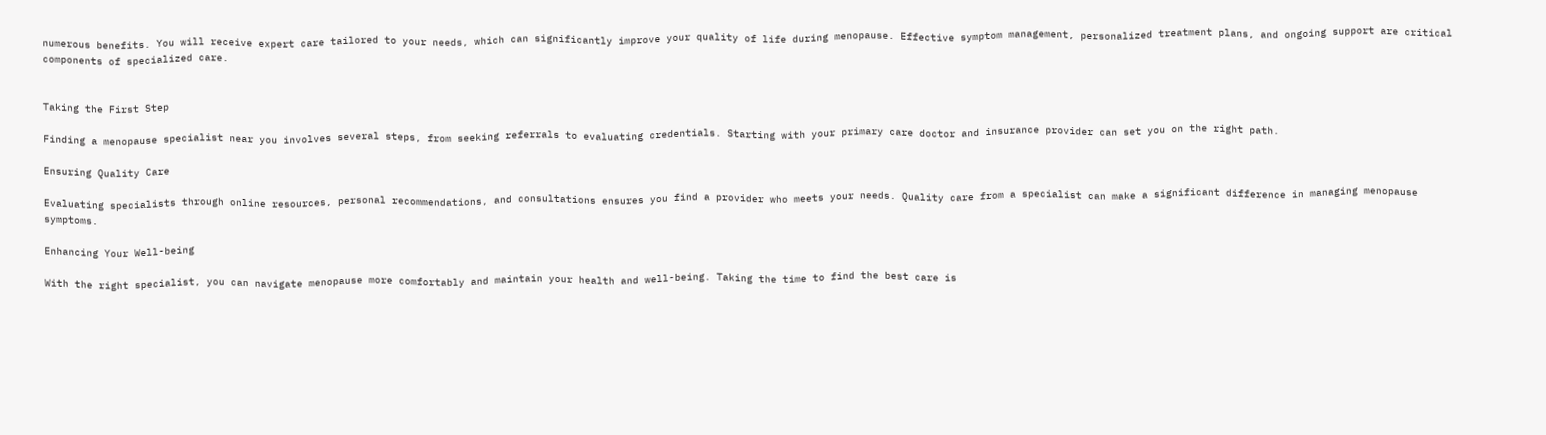numerous benefits. You will receive expert care tailored to your needs, which can significantly improve your quality of life during menopause. Effective symptom management, personalized treatment plans, and ongoing support are critical components of specialized care.


Taking the First Step

Finding a menopause specialist near you involves several steps, from seeking referrals to evaluating credentials. Starting with your primary care doctor and insurance provider can set you on the right path.

Ensuring Quality Care

Evaluating specialists through online resources, personal recommendations, and consultations ensures you find a provider who meets your needs. Quality care from a specialist can make a significant difference in managing menopause symptoms.

Enhancing Your Well-being

With the right specialist, you can navigate menopause more comfortably and maintain your health and well-being. Taking the time to find the best care is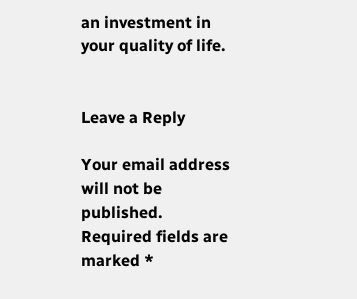an investment in your quality of life.


Leave a Reply

Your email address will not be published. Required fields are marked *